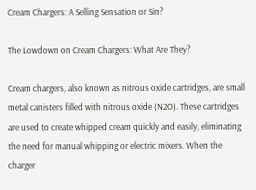Cream Chargers: A Selling Sensation or Sin?

The Lowdown on Cream Chargers: What Are They?

Cream chargers, also known as nitrous oxide cartridges, are small metal canisters filled with nitrous oxide (N2O). These cartridges are used to create whipped cream quickly and easily, eliminating the need for manual whipping or electric mixers. When the charger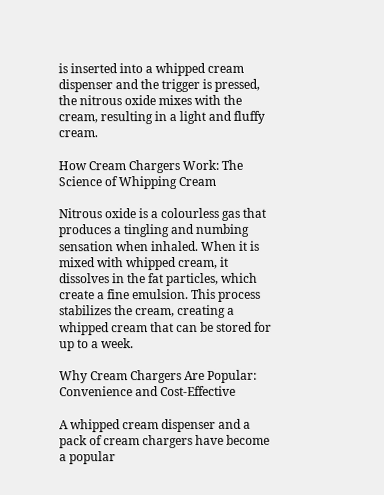is inserted into a whipped cream dispenser and the trigger is pressed, the nitrous oxide mixes with the cream, resulting in a light and fluffy cream.

How Cream Chargers Work: The Science of Whipping Cream

Nitrous oxide is a colourless gas that produces a tingling and numbing sensation when inhaled. When it is mixed with whipped cream, it dissolves in the fat particles, which create a fine emulsion. This process stabilizes the cream, creating a whipped cream that can be stored for up to a week.

Why Cream Chargers Are Popular: Convenience and Cost-Effective

A whipped cream dispenser and a pack of cream chargers have become a popular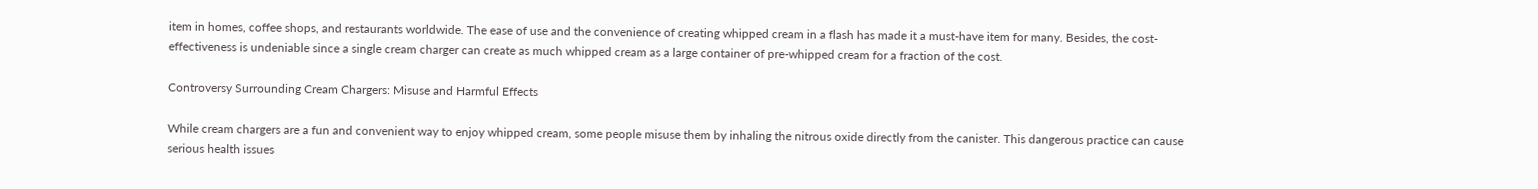item in homes, coffee shops, and restaurants worldwide. The ease of use and the convenience of creating whipped cream in a flash has made it a must-have item for many. Besides, the cost-effectiveness is undeniable since a single cream charger can create as much whipped cream as a large container of pre-whipped cream for a fraction of the cost.

Controversy Surrounding Cream Chargers: Misuse and Harmful Effects

While cream chargers are a fun and convenient way to enjoy whipped cream, some people misuse them by inhaling the nitrous oxide directly from the canister. This dangerous practice can cause serious health issues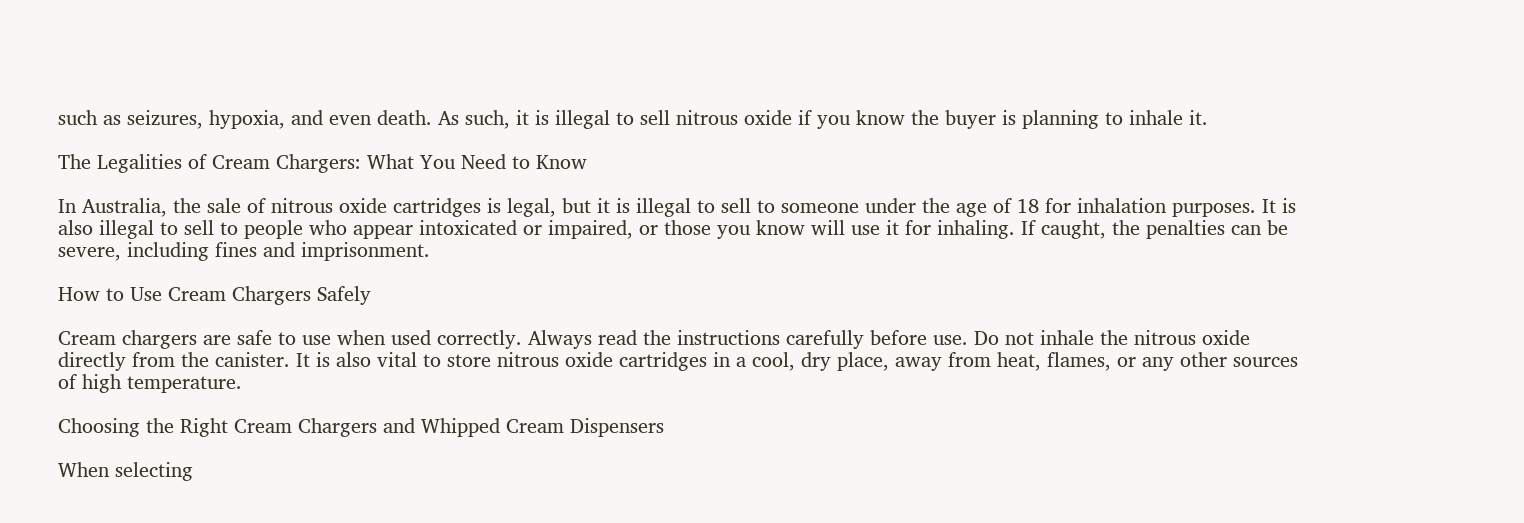such as seizures, hypoxia, and even death. As such, it is illegal to sell nitrous oxide if you know the buyer is planning to inhale it.

The Legalities of Cream Chargers: What You Need to Know

In Australia, the sale of nitrous oxide cartridges is legal, but it is illegal to sell to someone under the age of 18 for inhalation purposes. It is also illegal to sell to people who appear intoxicated or impaired, or those you know will use it for inhaling. If caught, the penalties can be severe, including fines and imprisonment.

How to Use Cream Chargers Safely

Cream chargers are safe to use when used correctly. Always read the instructions carefully before use. Do not inhale the nitrous oxide directly from the canister. It is also vital to store nitrous oxide cartridges in a cool, dry place, away from heat, flames, or any other sources of high temperature.

Choosing the Right Cream Chargers and Whipped Cream Dispensers

When selecting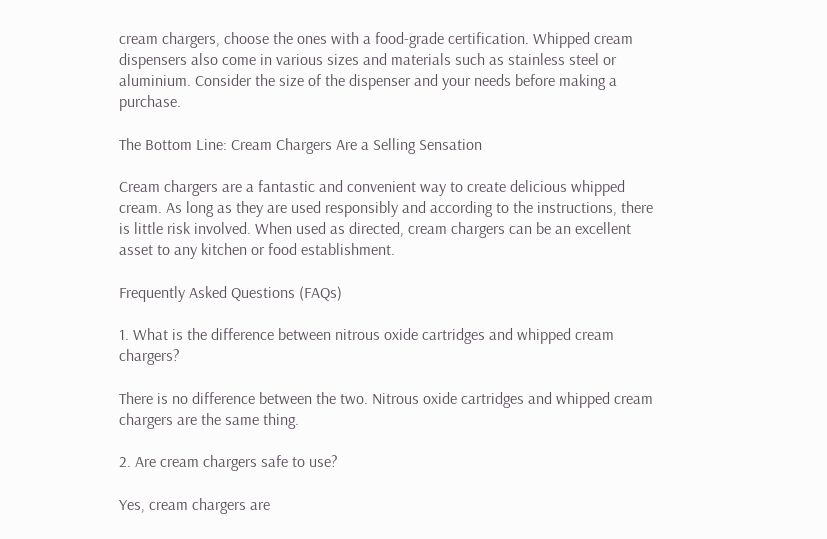cream chargers, choose the ones with a food-grade certification. Whipped cream dispensers also come in various sizes and materials such as stainless steel or aluminium. Consider the size of the dispenser and your needs before making a purchase.

The Bottom Line: Cream Chargers Are a Selling Sensation

Cream chargers are a fantastic and convenient way to create delicious whipped cream. As long as they are used responsibly and according to the instructions, there is little risk involved. When used as directed, cream chargers can be an excellent asset to any kitchen or food establishment.

Frequently Asked Questions (FAQs)

1. What is the difference between nitrous oxide cartridges and whipped cream chargers?

There is no difference between the two. Nitrous oxide cartridges and whipped cream chargers are the same thing.

2. Are cream chargers safe to use?

Yes, cream chargers are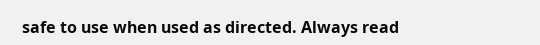safe to use when used as directed. Always read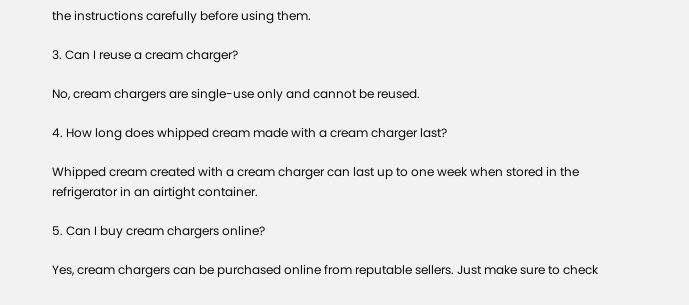the instructions carefully before using them.

3. Can I reuse a cream charger?

No, cream chargers are single-use only and cannot be reused.

4. How long does whipped cream made with a cream charger last?

Whipped cream created with a cream charger can last up to one week when stored in the refrigerator in an airtight container.

5. Can I buy cream chargers online?

Yes, cream chargers can be purchased online from reputable sellers. Just make sure to check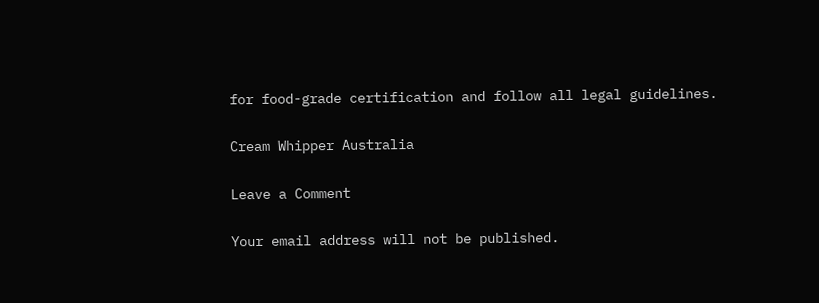for food-grade certification and follow all legal guidelines.

Cream Whipper Australia

Leave a Comment

Your email address will not be published.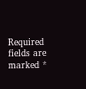Required fields are marked *